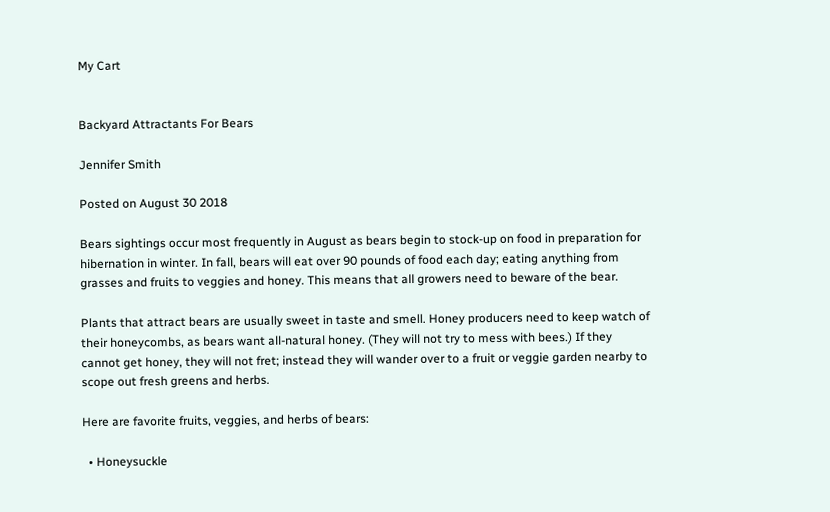My Cart


Backyard Attractants For Bears

Jennifer Smith

Posted on August 30 2018

Bears sightings occur most frequently in August as bears begin to stock-up on food in preparation for hibernation in winter. In fall, bears will eat over 90 pounds of food each day; eating anything from grasses and fruits to veggies and honey. This means that all growers need to beware of the bear.

Plants that attract bears are usually sweet in taste and smell. Honey producers need to keep watch of their honeycombs, as bears want all-natural honey. (They will not try to mess with bees.) If they cannot get honey, they will not fret; instead they will wander over to a fruit or veggie garden nearby to scope out fresh greens and herbs.

Here are favorite fruits, veggies, and herbs of bears:

  • Honeysuckle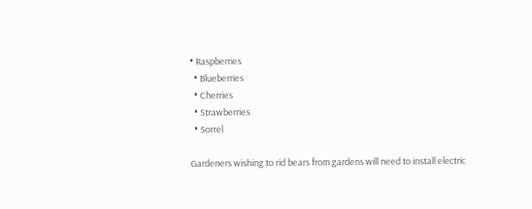• Raspberries
  • Blueberries
  • Cherries
  • Strawberries
  • Sorrel

Gardeners wishing to rid bears from gardens will need to install electric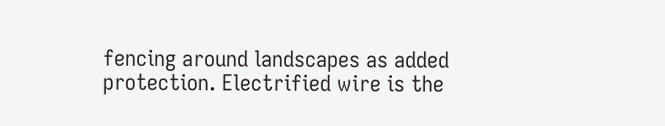fencing around landscapes as added protection. Electrified wire is the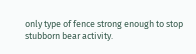only type of fence strong enough to stop stubborn bear activity.